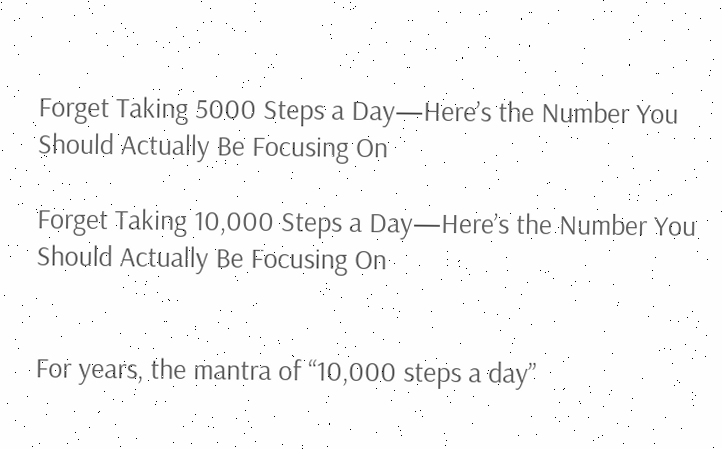Forget Taking 5000 Steps a Day—Here’s the Number You Should Actually Be Focusing On

Forget Taking 10,000 Steps a Day—Here’s the Number You Should Actually Be Focusing On


For years, the mantra of “10,000 steps a day”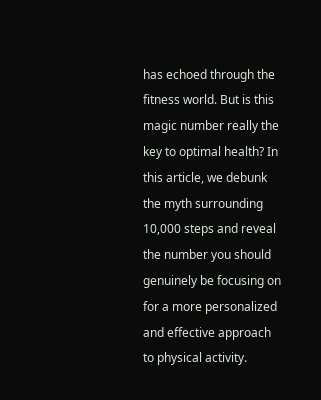has echoed through the fitness world. But is this magic number really the key to optimal health? In this article, we debunk the myth surrounding 10,000 steps and reveal the number you should genuinely be focusing on for a more personalized and effective approach to physical activity.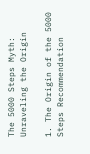The 5000 Steps Myth: Unraveling the Origin

1. The Origin of the 5000 Steps Recommendation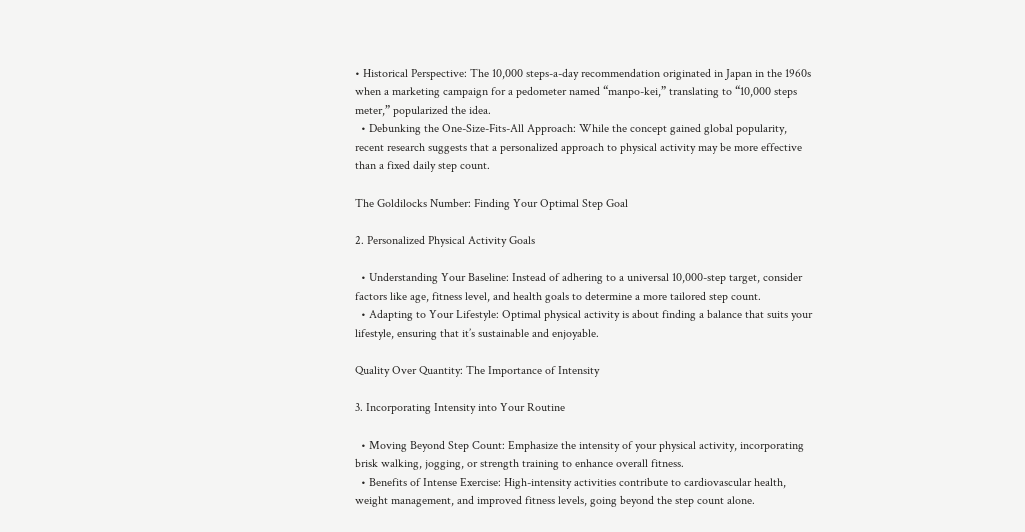• Historical Perspective: The 10,000 steps-a-day recommendation originated in Japan in the 1960s when a marketing campaign for a pedometer named “manpo-kei,” translating to “10,000 steps meter,” popularized the idea.
  • Debunking the One-Size-Fits-All Approach: While the concept gained global popularity, recent research suggests that a personalized approach to physical activity may be more effective than a fixed daily step count.

The Goldilocks Number: Finding Your Optimal Step Goal

2. Personalized Physical Activity Goals

  • Understanding Your Baseline: Instead of adhering to a universal 10,000-step target, consider factors like age, fitness level, and health goals to determine a more tailored step count.
  • Adapting to Your Lifestyle: Optimal physical activity is about finding a balance that suits your lifestyle, ensuring that it’s sustainable and enjoyable.

Quality Over Quantity: The Importance of Intensity

3. Incorporating Intensity into Your Routine

  • Moving Beyond Step Count: Emphasize the intensity of your physical activity, incorporating brisk walking, jogging, or strength training to enhance overall fitness.
  • Benefits of Intense Exercise: High-intensity activities contribute to cardiovascular health, weight management, and improved fitness levels, going beyond the step count alone.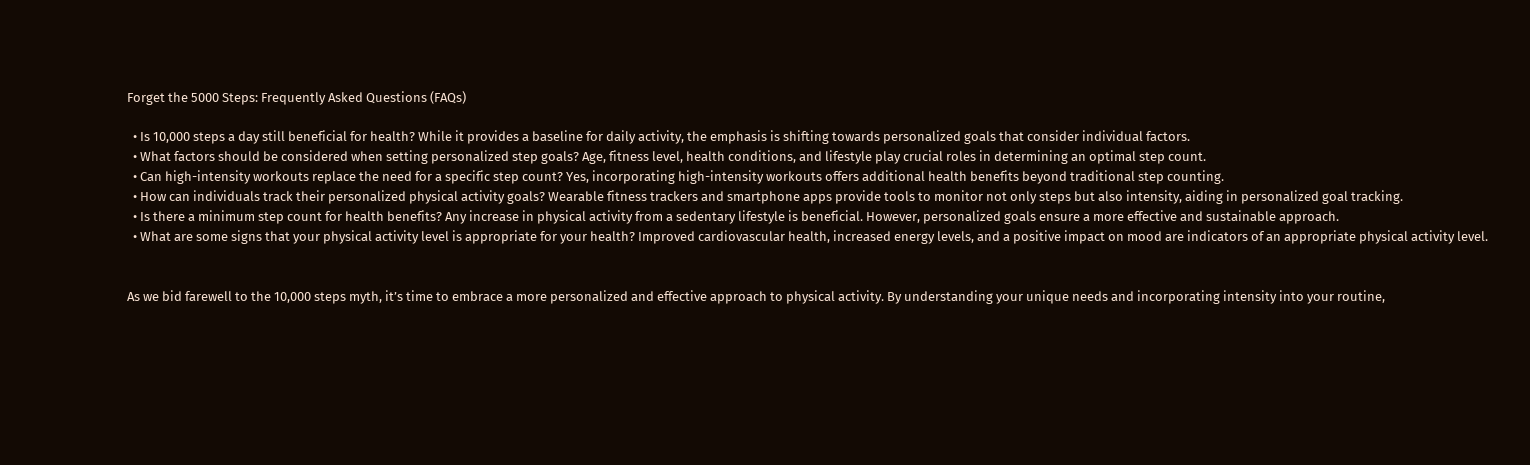Forget the 5000 Steps: Frequently Asked Questions (FAQs)

  • Is 10,000 steps a day still beneficial for health? While it provides a baseline for daily activity, the emphasis is shifting towards personalized goals that consider individual factors.
  • What factors should be considered when setting personalized step goals? Age, fitness level, health conditions, and lifestyle play crucial roles in determining an optimal step count.
  • Can high-intensity workouts replace the need for a specific step count? Yes, incorporating high-intensity workouts offers additional health benefits beyond traditional step counting.
  • How can individuals track their personalized physical activity goals? Wearable fitness trackers and smartphone apps provide tools to monitor not only steps but also intensity, aiding in personalized goal tracking.
  • Is there a minimum step count for health benefits? Any increase in physical activity from a sedentary lifestyle is beneficial. However, personalized goals ensure a more effective and sustainable approach.
  • What are some signs that your physical activity level is appropriate for your health? Improved cardiovascular health, increased energy levels, and a positive impact on mood are indicators of an appropriate physical activity level.


As we bid farewell to the 10,000 steps myth, it’s time to embrace a more personalized and effective approach to physical activity. By understanding your unique needs and incorporating intensity into your routine,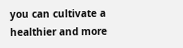you can cultivate a healthier and more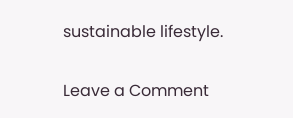sustainable lifestyle.

Leave a Comment